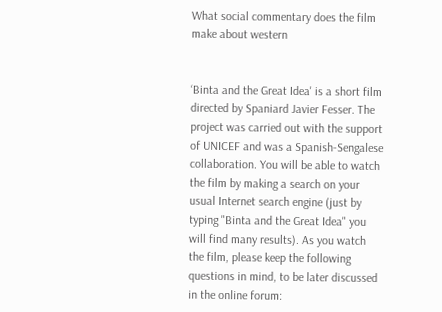What social commentary does the film make about western


‘Binta and the Great Idea' is a short film directed by Spaniard Javier Fesser. The project was carried out with the support of UNICEF and was a Spanish-Sengalese collaboration. You will be able to watch the film by making a search on your usual Internet search engine (just by typing "Binta and the Great Idea" you will find many results). As you watch the film, please keep the following questions in mind, to be later discussed in the online forum: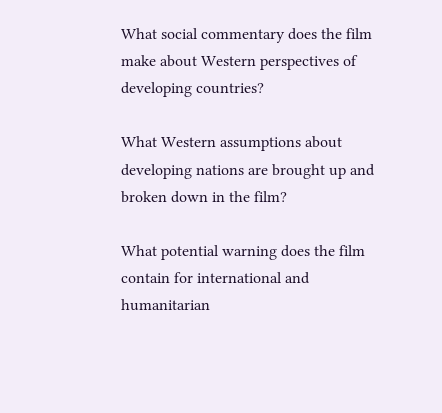What social commentary does the film make about Western perspectives of developing countries?

What Western assumptions about developing nations are brought up and broken down in the film?

What potential warning does the film contain for international and humanitarian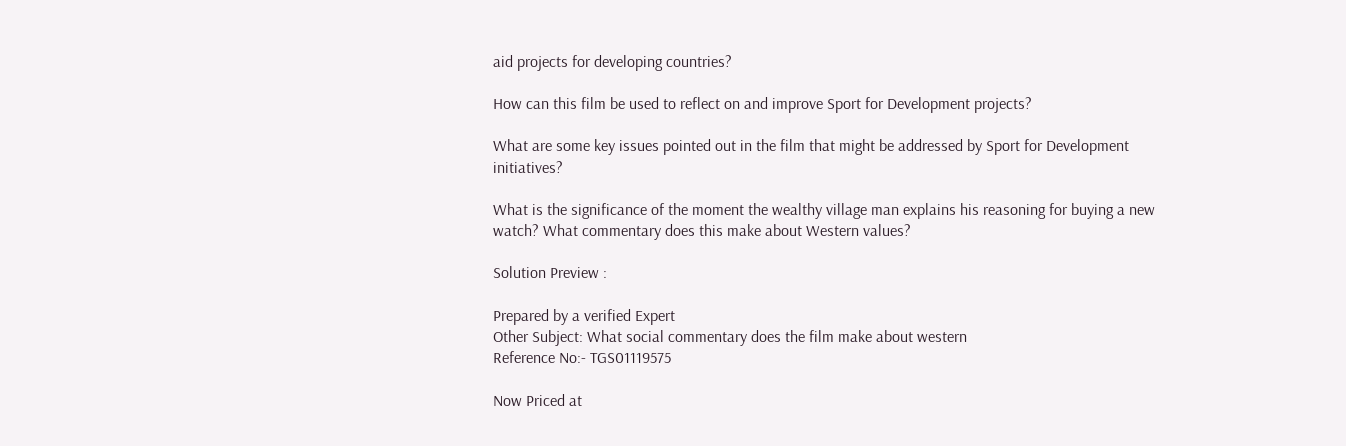aid projects for developing countries?

How can this film be used to reflect on and improve Sport for Development projects?

What are some key issues pointed out in the film that might be addressed by Sport for Development initiatives?

What is the significance of the moment the wealthy village man explains his reasoning for buying a new watch? What commentary does this make about Western values?

Solution Preview :

Prepared by a verified Expert
Other Subject: What social commentary does the film make about western
Reference No:- TGS01119575

Now Priced at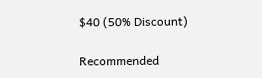$40 (50% Discount)

Recommended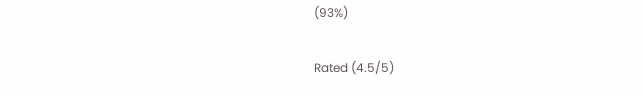(93%)

Rated (4.5/5)